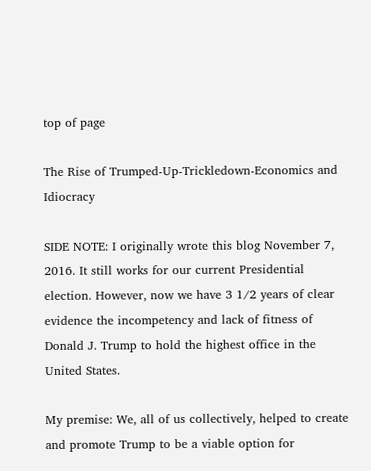top of page

The Rise of Trumped-Up-Trickledown-Economics and Idiocracy

SIDE NOTE: I originally wrote this blog November 7, 2016. It still works for our current Presidential election. However, now we have 3 1/2 years of clear evidence the incompetency and lack of fitness of Donald J. Trump to hold the highest office in the United States.

My premise: We, all of us collectively, helped to create and promote Trump to be a viable option for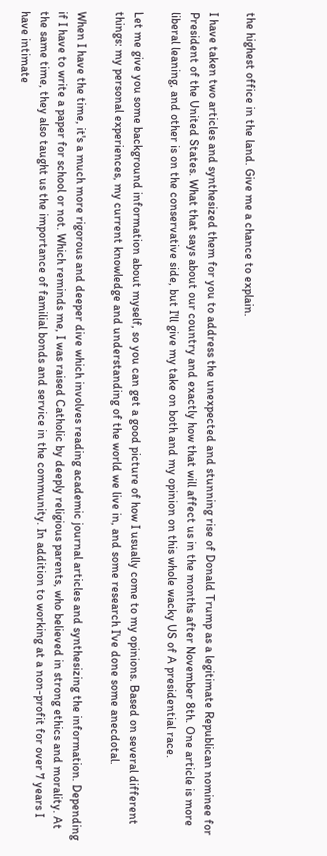the highest office in the land. Give me a chance to explain.

I have taken two articles and synthesized them for you to address the unexpected and stunning rise of Donald Trump as a legitimate Republican nominee for President of the United States. What that says about our country and exactly how that will affect us in the months after November 8th. One article is more liberal leaning, and other is on the conservative side, but I'll give my take on both and my opinion on this whole wacky US of A presidential race.

Let me give you some background information about myself, so you can get a good picture of how I usually come to my opinions. Based on several different things: my personal experiences, my current knowledge and understanding of the world we live in, and some research I've done some anecdotal.

When I have the time, it's a much more rigorous and deeper dive which involves reading academic journal articles and synthesizing the information. Depending if I have to write a paper for school or not. Which reminds me, I was raised Catholic by deeply religious parents, who believed in strong ethics and morality. At the same time, they also taught us the importance of familial bonds and service in the community. In addition to working at a non-profit for over 7 years I have intimate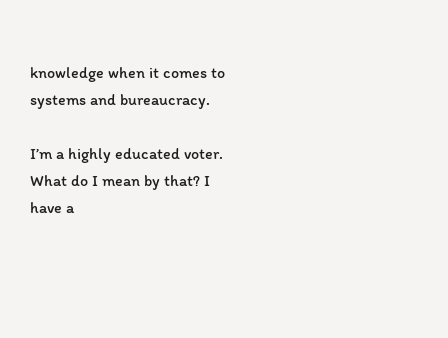knowledge when it comes to systems and bureaucracy.

I’m a highly educated voter. What do I mean by that? I have a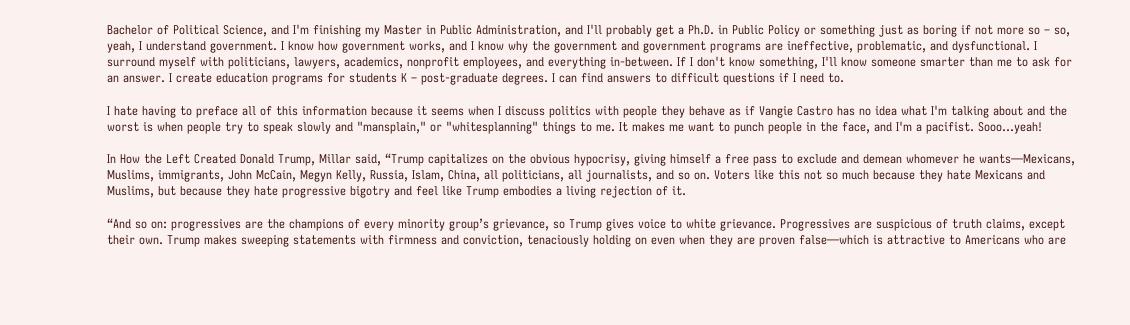Bachelor of Political Science, and I'm finishing my Master in Public Administration, and I'll probably get a Ph.D. in Public Policy or something just as boring if not more so – so, yeah, I understand government. I know how government works, and I know why the government and government programs are ineffective, problematic, and dysfunctional. I surround myself with politicians, lawyers, academics, nonprofit employees, and everything in-between. If I don't know something, I'll know someone smarter than me to ask for an answer. I create education programs for students K – post-graduate degrees. I can find answers to difficult questions if I need to.

I hate having to preface all of this information because it seems when I discuss politics with people they behave as if Vangie Castro has no idea what I'm talking about and the worst is when people try to speak slowly and "mansplain," or "whitesplanning" things to me. It makes me want to punch people in the face, and I'm a pacifist. Sooo…yeah!

In How the Left Created Donald Trump, Millar said, “Trump capitalizes on the obvious hypocrisy, giving himself a free pass to exclude and demean whomever he wants—Mexicans, Muslims, immigrants, John McCain, Megyn Kelly, Russia, Islam, China, all politicians, all journalists, and so on. Voters like this not so much because they hate Mexicans and Muslims, but because they hate progressive bigotry and feel like Trump embodies a living rejection of it.

“And so on: progressives are the champions of every minority group’s grievance, so Trump gives voice to white grievance. Progressives are suspicious of truth claims, except their own. Trump makes sweeping statements with firmness and conviction, tenaciously holding on even when they are proven false—which is attractive to Americans who are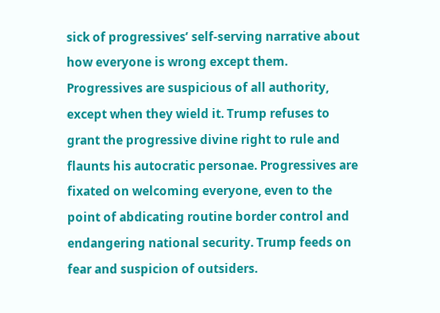sick of progressives’ self-serving narrative about how everyone is wrong except them. Progressives are suspicious of all authority, except when they wield it. Trump refuses to grant the progressive divine right to rule and flaunts his autocratic personae. Progressives are fixated on welcoming everyone, even to the point of abdicating routine border control and endangering national security. Trump feeds on fear and suspicion of outsiders.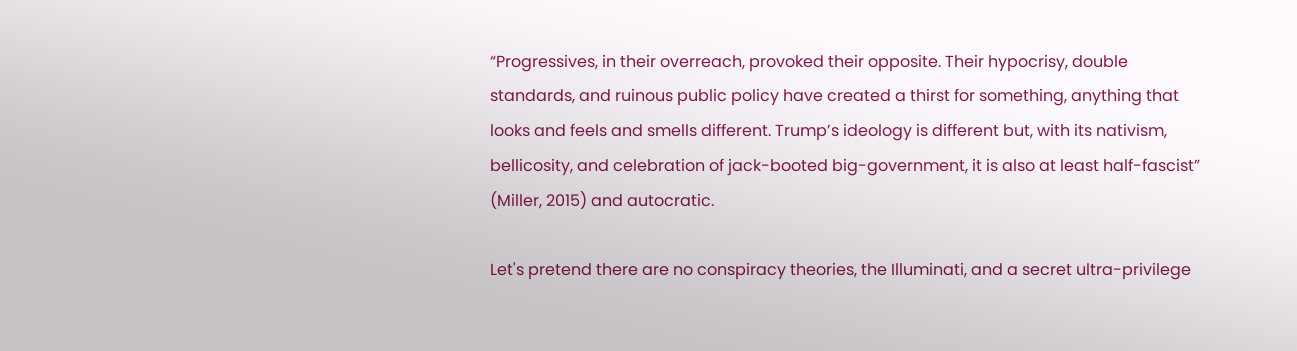“Progressives, in their overreach, provoked their opposite. Their hypocrisy, double standards, and ruinous public policy have created a thirst for something, anything that looks and feels and smells different. Trump’s ideology is different but, with its nativism, bellicosity, and celebration of jack-booted big-government, it is also at least half-fascist” (Miller, 2015) and autocratic.

Let's pretend there are no conspiracy theories, the Illuminati, and a secret ultra-privilege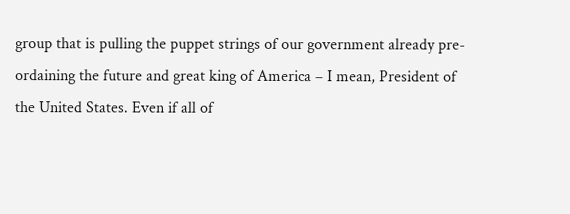group that is pulling the puppet strings of our government already pre-ordaining the future and great king of America – I mean, President of the United States. Even if all of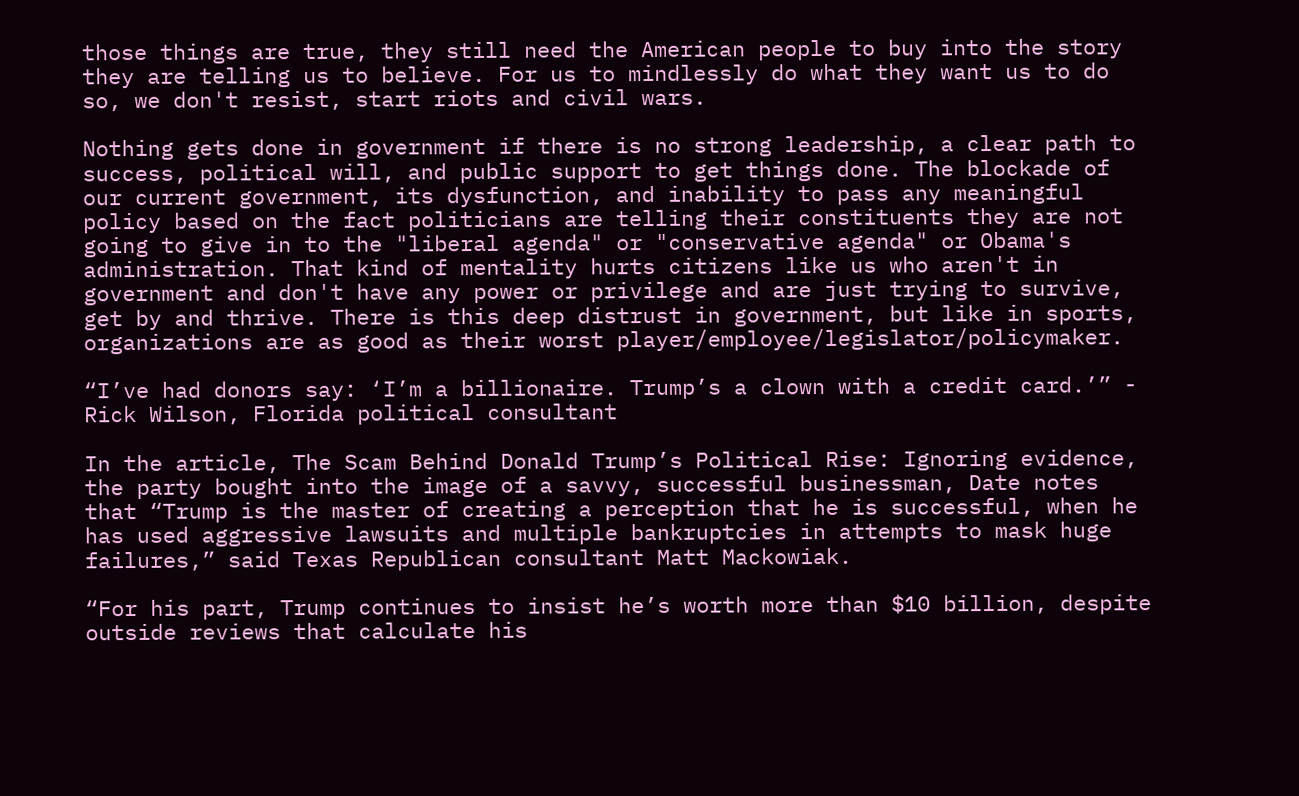those things are true, they still need the American people to buy into the story they are telling us to believe. For us to mindlessly do what they want us to do so, we don't resist, start riots and civil wars.

Nothing gets done in government if there is no strong leadership, a clear path to success, political will, and public support to get things done. The blockade of our current government, its dysfunction, and inability to pass any meaningful policy based on the fact politicians are telling their constituents they are not going to give in to the "liberal agenda" or "conservative agenda" or Obama's administration. That kind of mentality hurts citizens like us who aren't in government and don't have any power or privilege and are just trying to survive, get by and thrive. There is this deep distrust in government, but like in sports, organizations are as good as their worst player/employee/legislator/policymaker.

“I’ve had donors say: ‘I’m a billionaire. Trump’s a clown with a credit card.’” - Rick Wilson, Florida political consultant

In the article, The Scam Behind Donald Trump’s Political Rise: Ignoring evidence, the party bought into the image of a savvy, successful businessman, Date notes that “Trump is the master of creating a perception that he is successful, when he has used aggressive lawsuits and multiple bankruptcies in attempts to mask huge failures,” said Texas Republican consultant Matt Mackowiak.

“For his part, Trump continues to insist he’s worth more than $10 billion, despite outside reviews that calculate his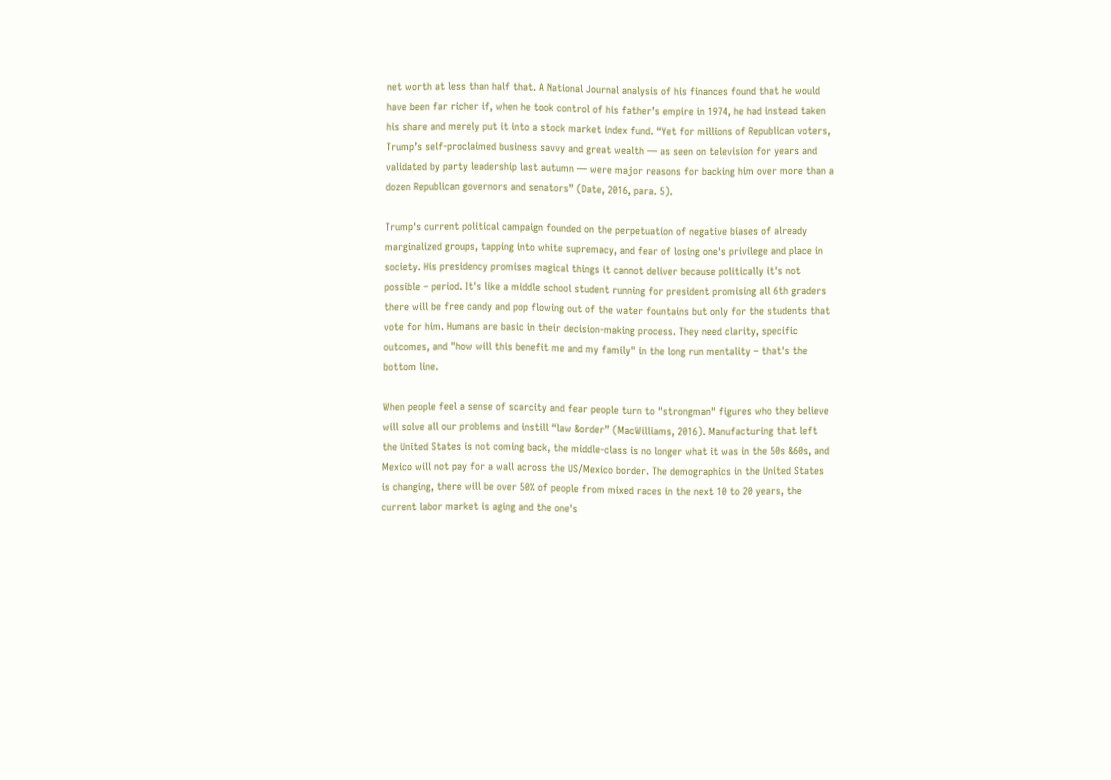net worth at less than half that. A National Journal analysis of his finances found that he would have been far richer if, when he took control of his father’s empire in 1974, he had instead taken his share and merely put it into a stock market index fund. “Yet for millions of Republican voters, Trump’s self-proclaimed business savvy and great wealth ― as seen on television for years and validated by party leadership last autumn ― were major reasons for backing him over more than a dozen Republican governors and senators” (Date, 2016, para. 5).

Trump's current political campaign founded on the perpetuation of negative biases of already marginalized groups, tapping into white supremacy, and fear of losing one's privilege and place in society. His presidency promises magical things it cannot deliver because politically it's not possible – period. It's like a middle school student running for president promising all 6th graders there will be free candy and pop flowing out of the water fountains but only for the students that vote for him. Humans are basic in their decision-making process. They need clarity, specific outcomes, and "how will this benefit me and my family" in the long run mentality – that's the bottom line.

When people feel a sense of scarcity and fear people turn to "strongman" figures who they believe will solve all our problems and instill “law &order” (MacWilliams, 2016). Manufacturing that left the United States is not coming back, the middle-class is no longer what it was in the 50s &60s, and Mexico will not pay for a wall across the US/Mexico border. The demographics in the United States is changing, there will be over 50% of people from mixed races in the next 10 to 20 years, the current labor market is aging and the one's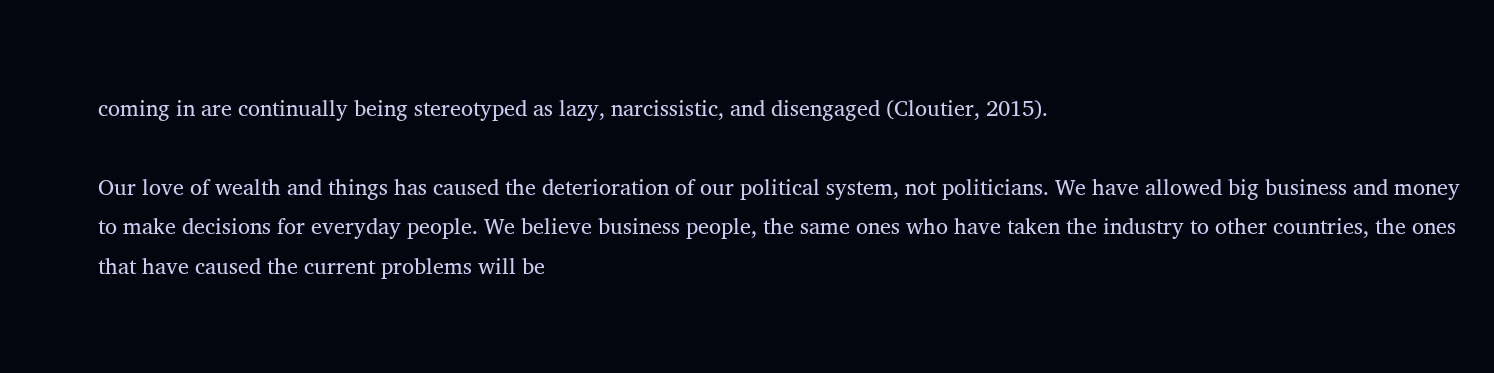coming in are continually being stereotyped as lazy, narcissistic, and disengaged (Cloutier, 2015).

Our love of wealth and things has caused the deterioration of our political system, not politicians. We have allowed big business and money to make decisions for everyday people. We believe business people, the same ones who have taken the industry to other countries, the ones that have caused the current problems will be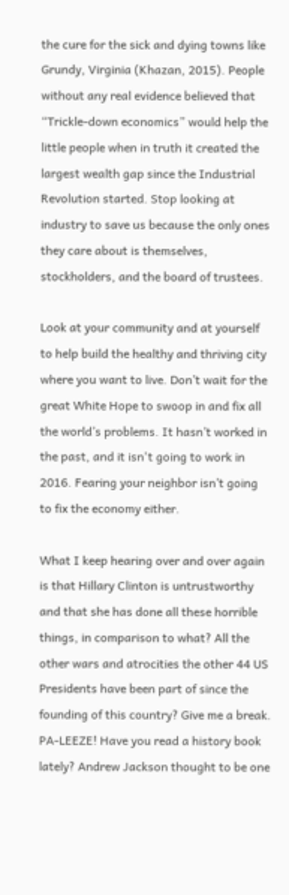the cure for the sick and dying towns like Grundy, Virginia (Khazan, 2015). People without any real evidence believed that “Trickle-down economics” would help the little people when in truth it created the largest wealth gap since the Industrial Revolution started. Stop looking at industry to save us because the only ones they care about is themselves, stockholders, and the board of trustees.

Look at your community and at yourself to help build the healthy and thriving city where you want to live. Don’t wait for the great White Hope to swoop in and fix all the world’s problems. It hasn’t worked in the past, and it isn't going to work in 2016. Fearing your neighbor isn’t going to fix the economy either.

What I keep hearing over and over again is that Hillary Clinton is untrustworthy and that she has done all these horrible things, in comparison to what? All the other wars and atrocities the other 44 US Presidents have been part of since the founding of this country? Give me a break. PA-LEEZE! Have you read a history book lately? Andrew Jackson thought to be one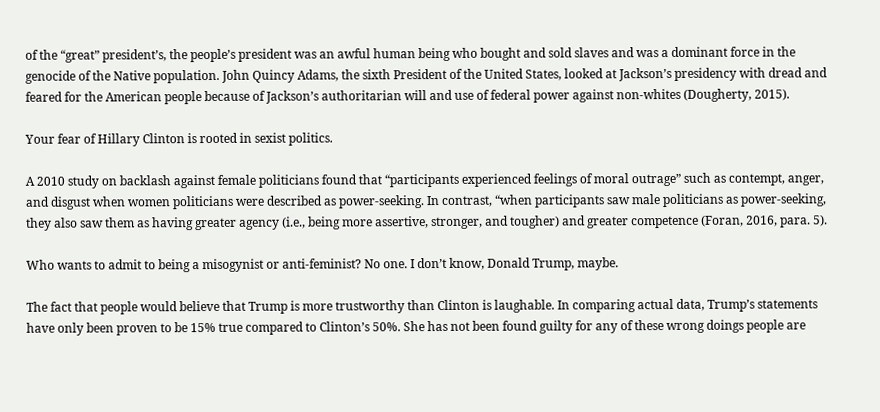of the “great” president’s, the people’s president was an awful human being who bought and sold slaves and was a dominant force in the genocide of the Native population. John Quincy Adams, the sixth President of the United States, looked at Jackson’s presidency with dread and feared for the American people because of Jackson’s authoritarian will and use of federal power against non-whites (Dougherty, 2015).

Your fear of Hillary Clinton is rooted in sexist politics.

A 2010 study on backlash against female politicians found that “participants experienced feelings of moral outrage” such as contempt, anger, and disgust when women politicians were described as power-seeking. In contrast, “when participants saw male politicians as power-seeking, they also saw them as having greater agency (i.e., being more assertive, stronger, and tougher) and greater competence (Foran, 2016, para. 5).

Who wants to admit to being a misogynist or anti-feminist? No one. I don’t know, Donald Trump, maybe.

The fact that people would believe that Trump is more trustworthy than Clinton is laughable. In comparing actual data, Trump’s statements have only been proven to be 15% true compared to Clinton’s 50%. She has not been found guilty for any of these wrong doings people are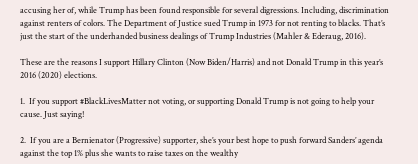accusing her of, while Trump has been found responsible for several digressions. Including, discrimination against renters of colors. The Department of Justice sued Trump in 1973 for not renting to blacks. That’s just the start of the underhanded business dealings of Trump Industries (Mahler & Ederaug, 2016).

These are the reasons I support Hillary Clinton (Now Biden/Harris) and not Donald Trump in this year’s 2016 (2020) elections.

1.  If you support #BlackLivesMatter not voting, or supporting Donald Trump is not going to help your cause. Just saying!

2.  If you are a Bernienator (Progressive) supporter, she’s your best hope to push forward Sanders’ agenda against the top 1% plus she wants to raise taxes on the wealthy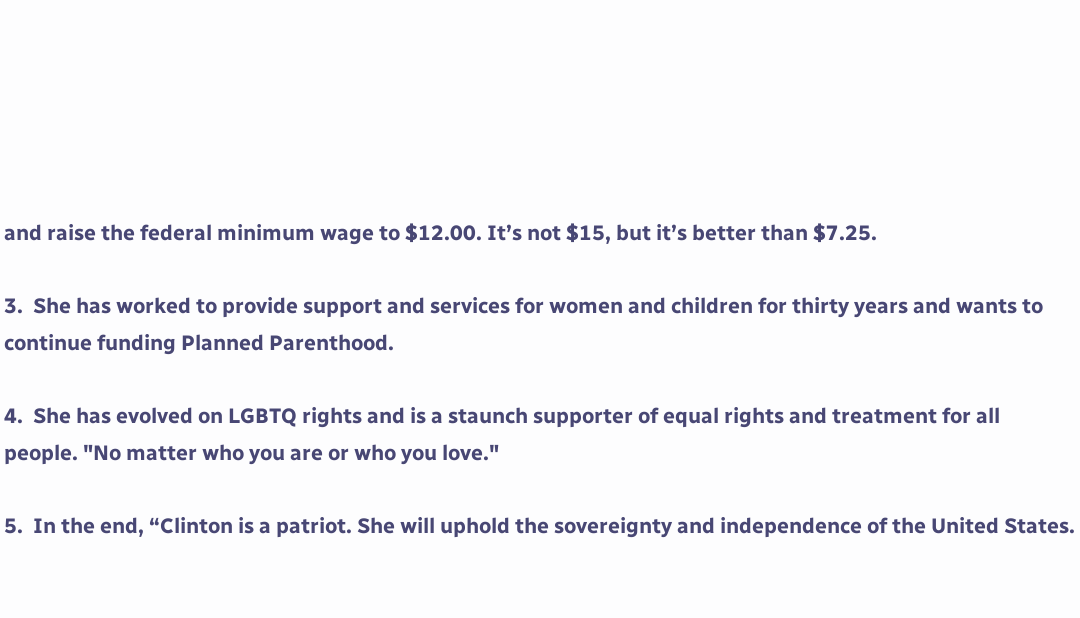and raise the federal minimum wage to $12.00. It’s not $15, but it’s better than $7.25.

3.  She has worked to provide support and services for women and children for thirty years and wants to continue funding Planned Parenthood.

4.  She has evolved on LGBTQ rights and is a staunch supporter of equal rights and treatment for all people. "No matter who you are or who you love."

5.  In the end, “Clinton is a patriot. She will uphold the sovereignty and independence of the United States.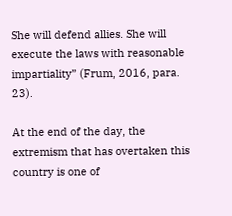She will defend allies. She will execute the laws with reasonable impartiality” (Frum, 2016, para. 23).

At the end of the day, the extremism that has overtaken this country is one of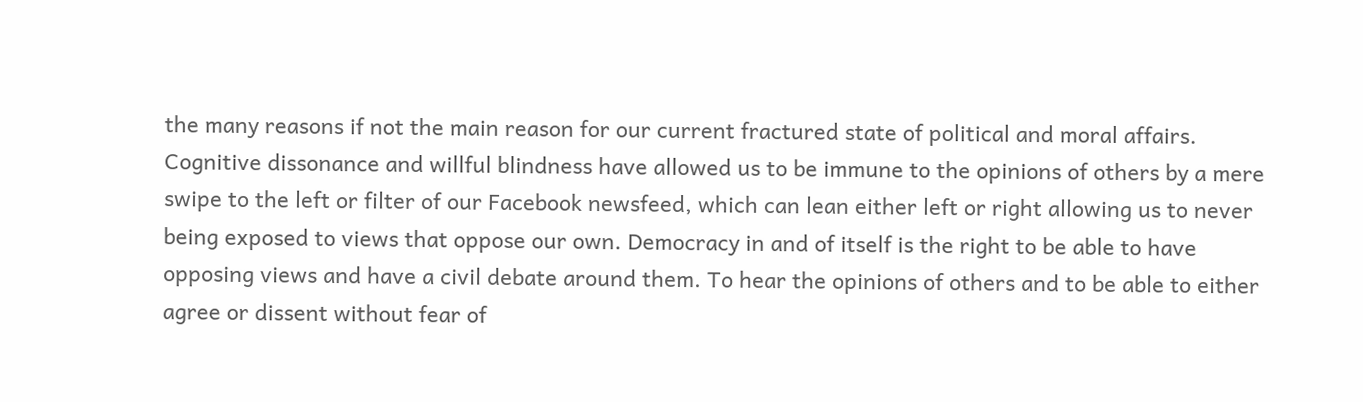the many reasons if not the main reason for our current fractured state of political and moral affairs. Cognitive dissonance and willful blindness have allowed us to be immune to the opinions of others by a mere swipe to the left or filter of our Facebook newsfeed, which can lean either left or right allowing us to never being exposed to views that oppose our own. Democracy in and of itself is the right to be able to have opposing views and have a civil debate around them. To hear the opinions of others and to be able to either agree or dissent without fear of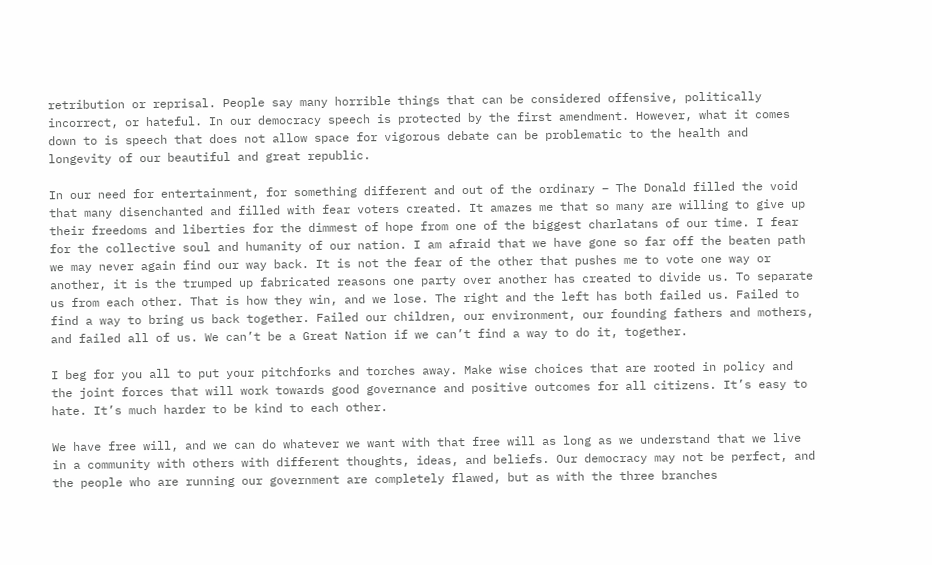retribution or reprisal. People say many horrible things that can be considered offensive, politically incorrect, or hateful. In our democracy speech is protected by the first amendment. However, what it comes down to is speech that does not allow space for vigorous debate can be problematic to the health and longevity of our beautiful and great republic.

In our need for entertainment, for something different and out of the ordinary – The Donald filled the void that many disenchanted and filled with fear voters created. It amazes me that so many are willing to give up their freedoms and liberties for the dimmest of hope from one of the biggest charlatans of our time. I fear for the collective soul and humanity of our nation. I am afraid that we have gone so far off the beaten path we may never again find our way back. It is not the fear of the other that pushes me to vote one way or another, it is the trumped up fabricated reasons one party over another has created to divide us. To separate us from each other. That is how they win, and we lose. The right and the left has both failed us. Failed to find a way to bring us back together. Failed our children, our environment, our founding fathers and mothers, and failed all of us. We can’t be a Great Nation if we can’t find a way to do it, together.

I beg for you all to put your pitchforks and torches away. Make wise choices that are rooted in policy and the joint forces that will work towards good governance and positive outcomes for all citizens. It’s easy to hate. It’s much harder to be kind to each other.

We have free will, and we can do whatever we want with that free will as long as we understand that we live in a community with others with different thoughts, ideas, and beliefs. Our democracy may not be perfect, and the people who are running our government are completely flawed, but as with the three branches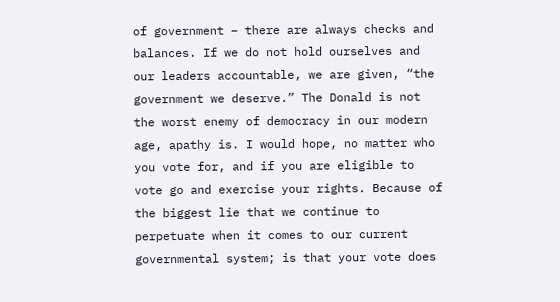of government – there are always checks and balances. If we do not hold ourselves and our leaders accountable, we are given, “the government we deserve.” The Donald is not the worst enemy of democracy in our modern age, apathy is. I would hope, no matter who you vote for, and if you are eligible to vote go and exercise your rights. Because of the biggest lie that we continue to perpetuate when it comes to our current governmental system; is that your vote does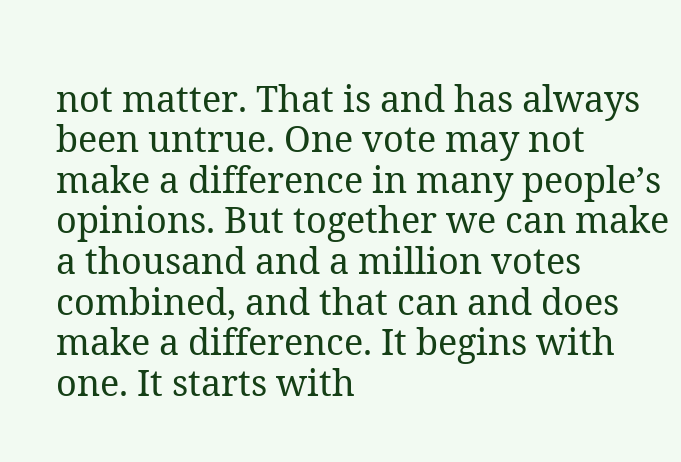not matter. That is and has always been untrue. One vote may not make a difference in many people’s opinions. But together we can make a thousand and a million votes combined, and that can and does make a difference. It begins with one. It starts with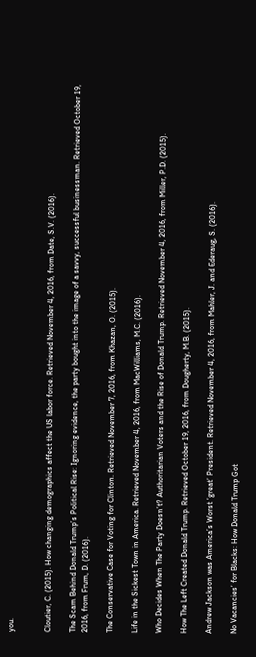you.


Cloutier, C. (2015). How changing demographics affect the US labor force. Retrieved November 4, 2016, from Date, S.V. (2016).

The Scam Behind Donald Trump’s Political Rise: Ignoring evidence, the party bought into the image of a savvy, successful businessman. Retrieved October 19, 2016, from Frum, D. (2016).

The Conservative Case for Voting for Clinton. Retrieved November 7, 2016, from Khazan, O. (2015).

Life in the Sickest Town in America. Retrieved November 4, 2016, from MacWilliams, M.C. (2016).

Who Decides When The Party Doesn’t? Authoritarian Voters and the Rise of Donald Trump. Retrieved November 4, 2016, from Miller, P.D. (2015).

How The Left Created Donald Trump. Retrieved October 19, 2016, from Dougherty, M.B. (2015).

Andrew Jackson was America’s Worst ‘great’ President. Retrieved November 4, 2016, from Mahler, J. and Ederaug, S. (2016).

No Vacancies’ for Blacks: How Donald Trump Got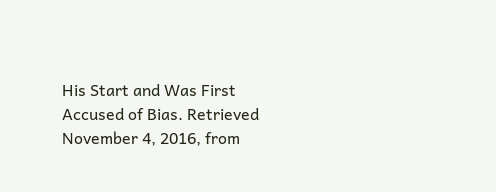His Start and Was First Accused of Bias. Retrieved November 4, 2016, from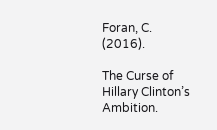Foran, C. (2016).

The Curse of Hillary Clinton’s Ambition.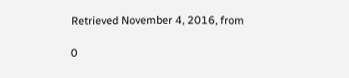Retrieved November 4, 2016, from

0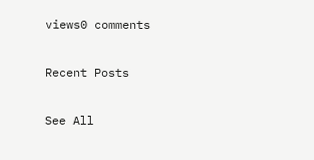views0 comments

Recent Posts

See All